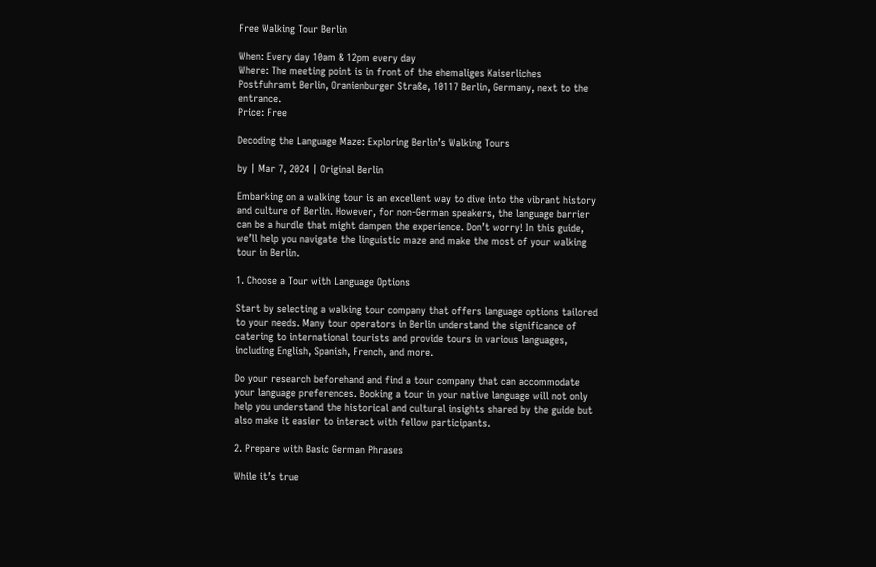Free Walking Tour Berlin

When: Every day 10am & 12pm every day
Where: The meeting point is in front of the ehemaliges Kaiserliches Postfuhramt Berlin, Oranienburger Straße, 10117 Berlin, Germany, next to the entrance.
Price: Free

Decoding the Language Maze: Exploring Berlin’s Walking Tours

by | Mar 7, 2024 | Original Berlin

Embarking on a walking tour is an excellent way to dive into the vibrant history and culture of Berlin. However, for non-German speakers, the language barrier can be a hurdle that might dampen the experience. Don’t worry! In this guide, we’ll help you navigate the linguistic maze and make the most of your walking tour in Berlin.

1. Choose a Tour with Language Options

Start by selecting a walking tour company that offers language options tailored to your needs. Many tour operators in Berlin understand the significance of catering to international tourists and provide tours in various languages, including English, Spanish, French, and more.

Do your research beforehand and find a tour company that can accommodate your language preferences. Booking a tour in your native language will not only help you understand the historical and cultural insights shared by the guide but also make it easier to interact with fellow participants.

2. Prepare with Basic German Phrases

While it’s true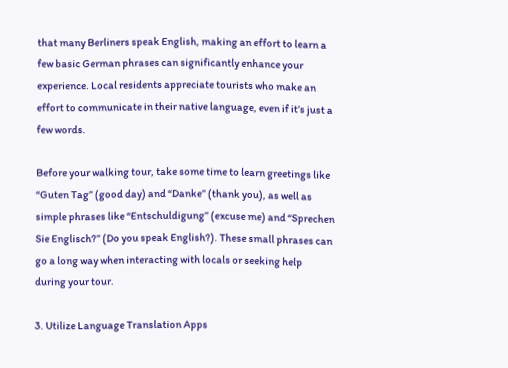that many Berliners speak English, making an effort to learn a few basic German phrases can significantly enhance your experience. Local residents appreciate tourists who make an effort to communicate in their native language, even if it’s just a few words.

Before your walking tour, take some time to learn greetings like “Guten Tag” (good day) and “Danke” (thank you), as well as simple phrases like “Entschuldigung” (excuse me) and “Sprechen Sie Englisch?” (Do you speak English?). These small phrases can go a long way when interacting with locals or seeking help during your tour.

3. Utilize Language Translation Apps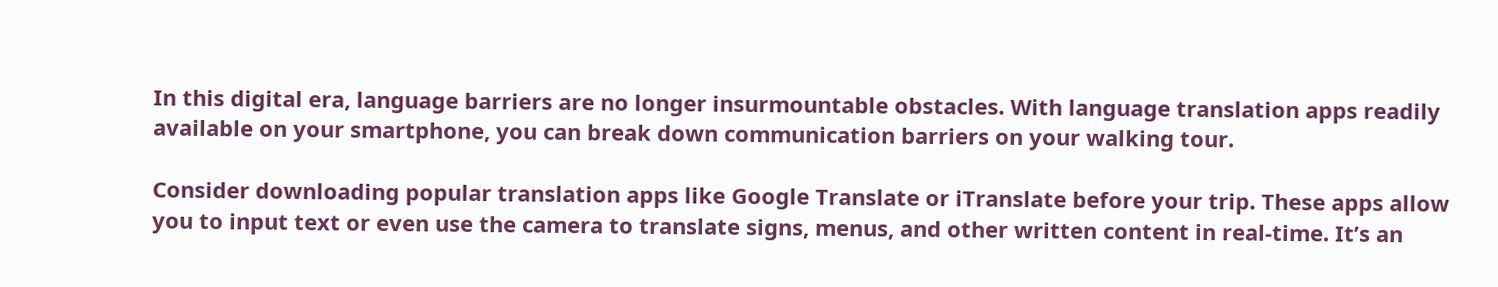In this digital era, language barriers are no longer insurmountable obstacles. With language translation apps readily available on your smartphone, you can break down communication barriers on your walking tour.

Consider downloading popular translation apps like Google Translate or iTranslate before your trip. These apps allow you to input text or even use the camera to translate signs, menus, and other written content in real-time. It’s an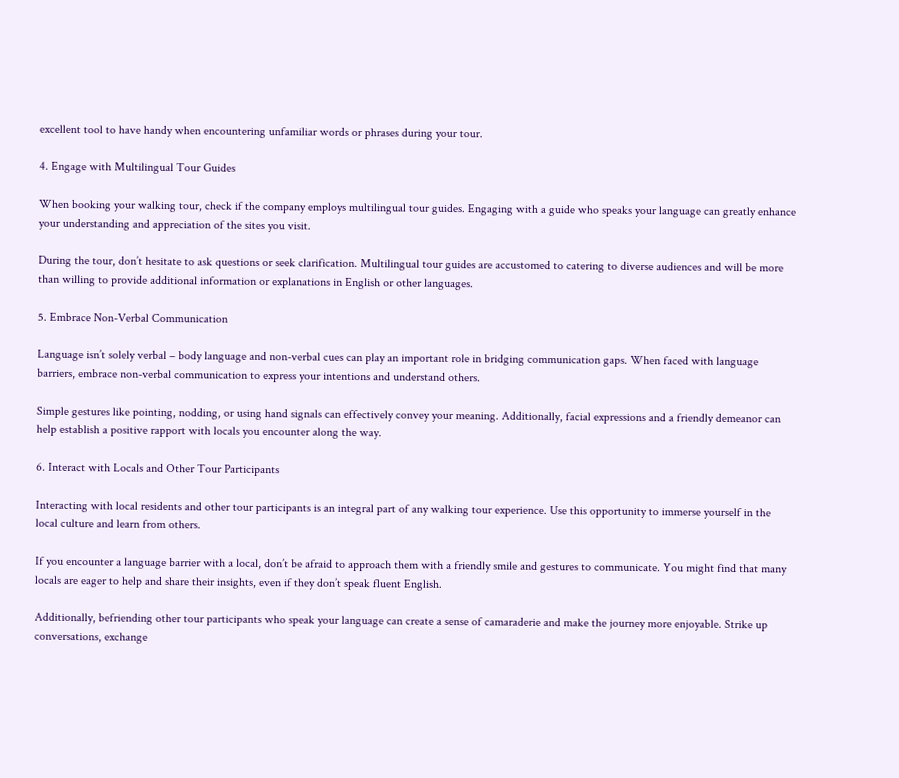excellent tool to have handy when encountering unfamiliar words or phrases during your tour.

4. Engage with Multilingual Tour Guides

When booking your walking tour, check if the company employs multilingual tour guides. Engaging with a guide who speaks your language can greatly enhance your understanding and appreciation of the sites you visit.

During the tour, don’t hesitate to ask questions or seek clarification. Multilingual tour guides are accustomed to catering to diverse audiences and will be more than willing to provide additional information or explanations in English or other languages.

5. Embrace Non-Verbal Communication

Language isn’t solely verbal – body language and non-verbal cues can play an important role in bridging communication gaps. When faced with language barriers, embrace non-verbal communication to express your intentions and understand others.

Simple gestures like pointing, nodding, or using hand signals can effectively convey your meaning. Additionally, facial expressions and a friendly demeanor can help establish a positive rapport with locals you encounter along the way.

6. Interact with Locals and Other Tour Participants

Interacting with local residents and other tour participants is an integral part of any walking tour experience. Use this opportunity to immerse yourself in the local culture and learn from others.

If you encounter a language barrier with a local, don’t be afraid to approach them with a friendly smile and gestures to communicate. You might find that many locals are eager to help and share their insights, even if they don’t speak fluent English.

Additionally, befriending other tour participants who speak your language can create a sense of camaraderie and make the journey more enjoyable. Strike up conversations, exchange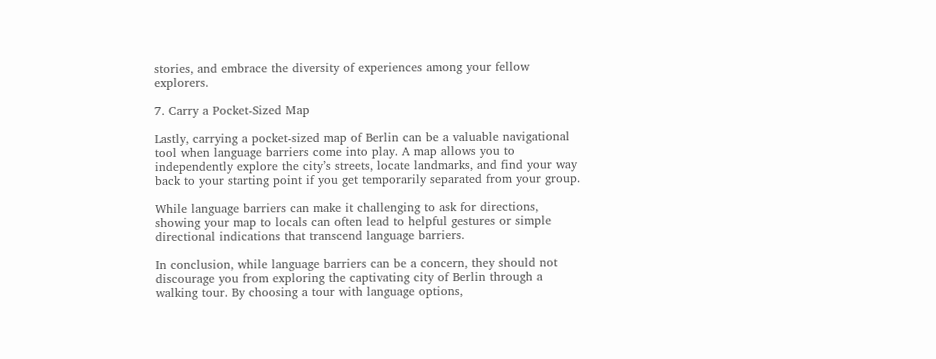stories, and embrace the diversity of experiences among your fellow explorers.

7. Carry a Pocket-Sized Map

Lastly, carrying a pocket-sized map of Berlin can be a valuable navigational tool when language barriers come into play. A map allows you to independently explore the city’s streets, locate landmarks, and find your way back to your starting point if you get temporarily separated from your group.

While language barriers can make it challenging to ask for directions, showing your map to locals can often lead to helpful gestures or simple directional indications that transcend language barriers.

In conclusion, while language barriers can be a concern, they should not discourage you from exploring the captivating city of Berlin through a walking tour. By choosing a tour with language options,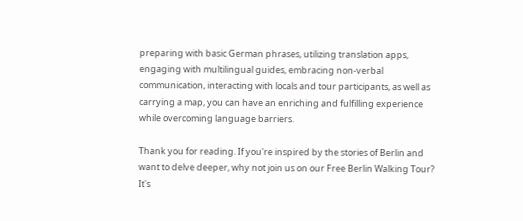preparing with basic German phrases, utilizing translation apps, engaging with multilingual guides, embracing non-verbal communication, interacting with locals and tour participants, as well as carrying a map, you can have an enriching and fulfilling experience while overcoming language barriers.

Thank you for reading. If you're inspired by the stories of Berlin and want to delve deeper, why not join us on our Free Berlin Walking Tour? It's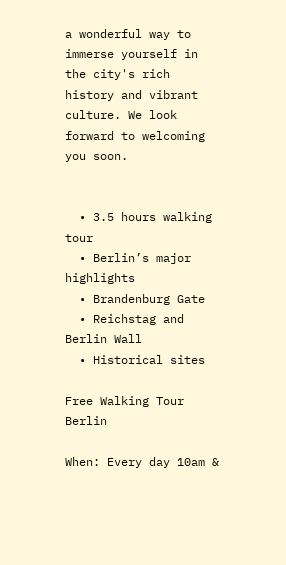a wonderful way to immerse yourself in the city's rich history and vibrant culture. We look forward to welcoming you soon.


  • 3.5 hours walking tour
  • Berlin’s major highlights
  • Brandenburg Gate
  • Reichstag and Berlin Wall
  • Historical sites

Free Walking Tour Berlin

When: Every day 10am &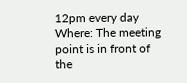12pm every day
Where: The meeting point is in front of the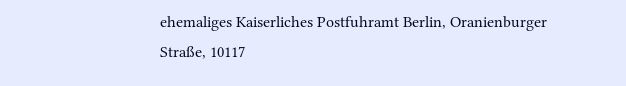ehemaliges Kaiserliches Postfuhramt Berlin, Oranienburger Straße, 10117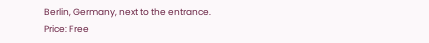Berlin, Germany, next to the entrance.
Price: Free